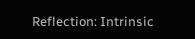Reflection: Intrinsic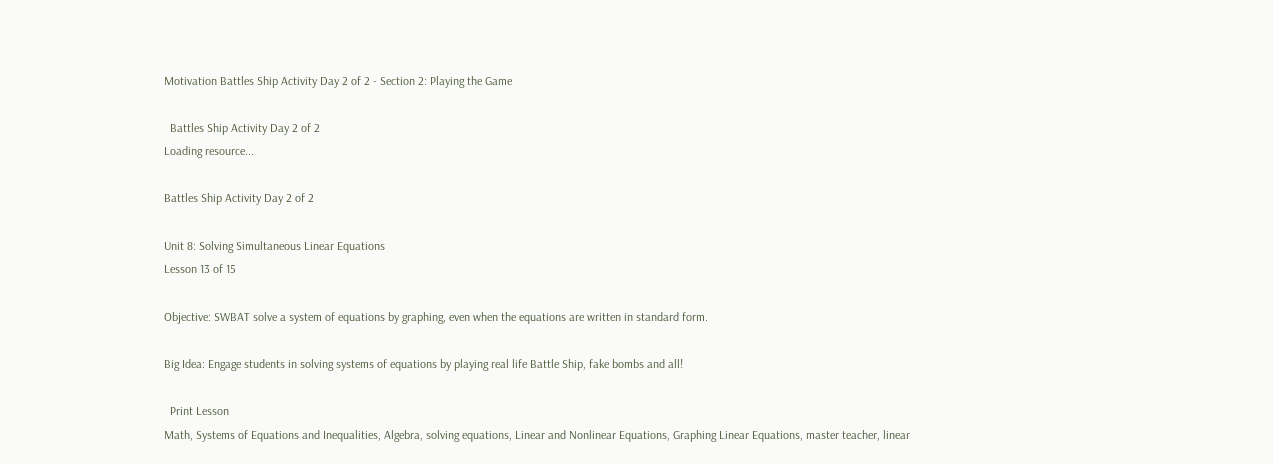Motivation Battles Ship Activity Day 2 of 2 - Section 2: Playing the Game

  Battles Ship Activity Day 2 of 2
Loading resource...

Battles Ship Activity Day 2 of 2

Unit 8: Solving Simultaneous Linear Equations
Lesson 13 of 15

Objective: SWBAT solve a system of equations by graphing, even when the equations are written in standard form.

Big Idea: Engage students in solving systems of equations by playing real life Battle Ship, fake bombs and all!

  Print Lesson
Math, Systems of Equations and Inequalities, Algebra, solving equations, Linear and Nonlinear Equations, Graphing Linear Equations, master teacher, linear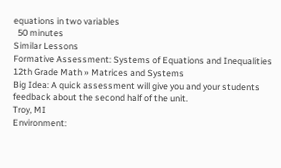equations in two variables
  50 minutes
Similar Lessons
Formative Assessment: Systems of Equations and Inequalities
12th Grade Math » Matrices and Systems
Big Idea: A quick assessment will give you and your students feedback about the second half of the unit.
Troy, MI
Environment: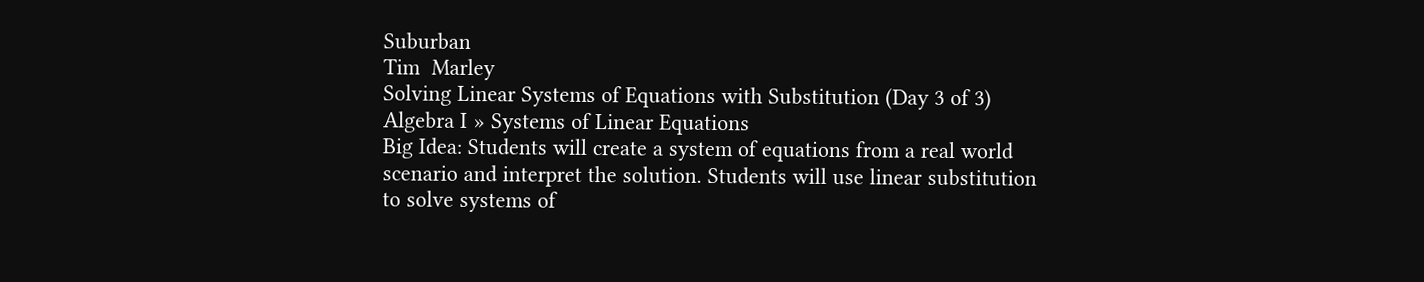Suburban
Tim  Marley
Solving Linear Systems of Equations with Substitution (Day 3 of 3)
Algebra I » Systems of Linear Equations
Big Idea: Students will create a system of equations from a real world scenario and interpret the solution. Students will use linear substitution to solve systems of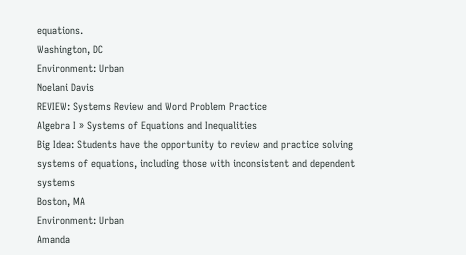equations.
Washington, DC
Environment: Urban
Noelani Davis
REVIEW: Systems Review and Word Problem Practice
Algebra I » Systems of Equations and Inequalities
Big Idea: Students have the opportunity to review and practice solving systems of equations, including those with inconsistent and dependent systems
Boston, MA
Environment: Urban
Amanda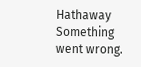Hathaway
Something went wrong.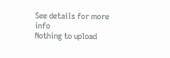See details for more info
Nothing to upload